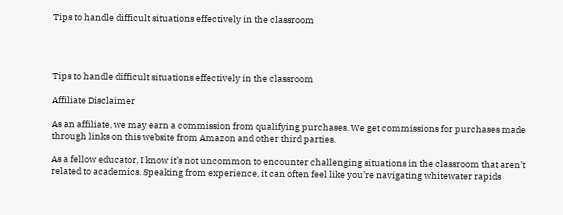Tips to handle difficult situations effectively in the classroom




Tips to handle difficult situations effectively in the classroom

Affiliate Disclaimer

As an affiliate, we may earn a commission from qualifying purchases. We get commissions for purchases made through links on this website from Amazon and other third parties.

As a fellow educator, I know it’s not uncommon to encounter challenging situations in the classroom that aren’t related to academics. Speaking from experience, it can often feel like you’re navigating whitewater rapids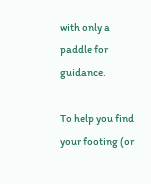with only a paddle for guidance.

To help you find your footing (or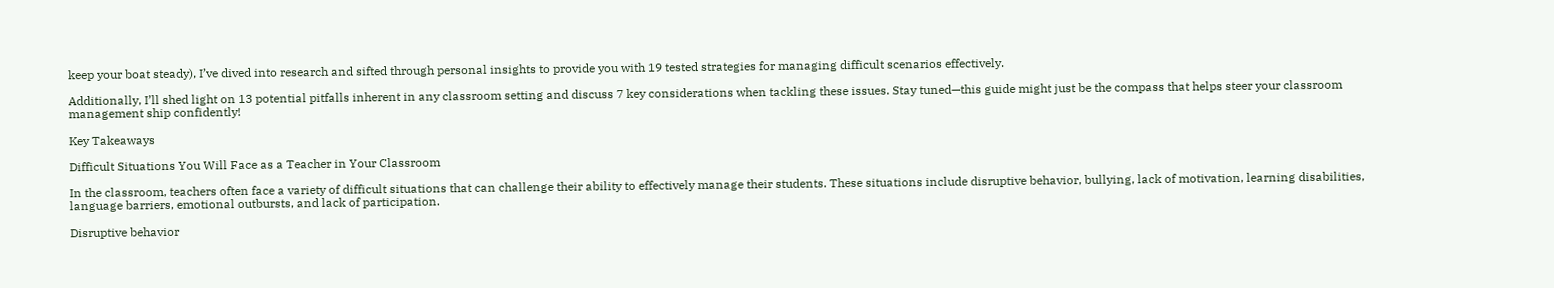keep your boat steady), I’ve dived into research and sifted through personal insights to provide you with 19 tested strategies for managing difficult scenarios effectively.

Additionally, I’ll shed light on 13 potential pitfalls inherent in any classroom setting and discuss 7 key considerations when tackling these issues. Stay tuned—this guide might just be the compass that helps steer your classroom management ship confidently!

Key Takeaways

Difficult Situations You Will Face as a Teacher in Your Classroom

In the classroom, teachers often face a variety of difficult situations that can challenge their ability to effectively manage their students. These situations include disruptive behavior, bullying, lack of motivation, learning disabilities, language barriers, emotional outbursts, and lack of participation.

Disruptive behavior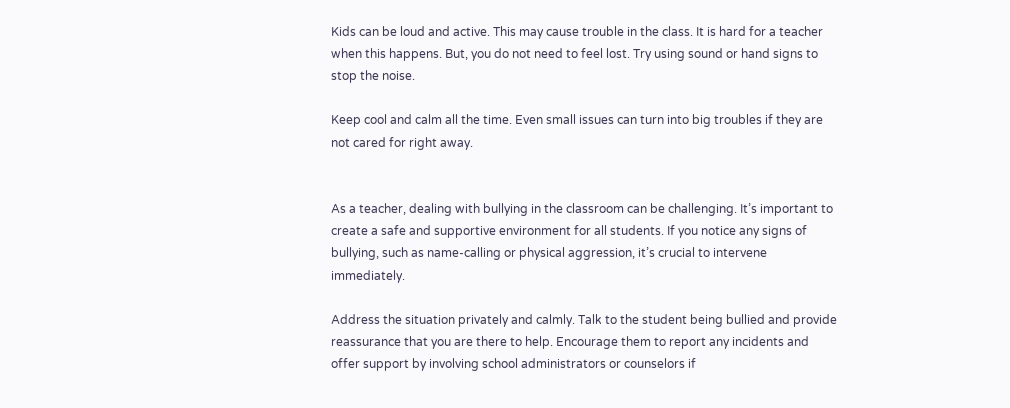Kids can be loud and active. This may cause trouble in the class. It is hard for a teacher when this happens. But, you do not need to feel lost. Try using sound or hand signs to stop the noise.

Keep cool and calm all the time. Even small issues can turn into big troubles if they are not cared for right away.


As a teacher, dealing with bullying in the classroom can be challenging. It’s important to create a safe and supportive environment for all students. If you notice any signs of bullying, such as name-calling or physical aggression, it’s crucial to intervene immediately.

Address the situation privately and calmly. Talk to the student being bullied and provide reassurance that you are there to help. Encourage them to report any incidents and offer support by involving school administrators or counselors if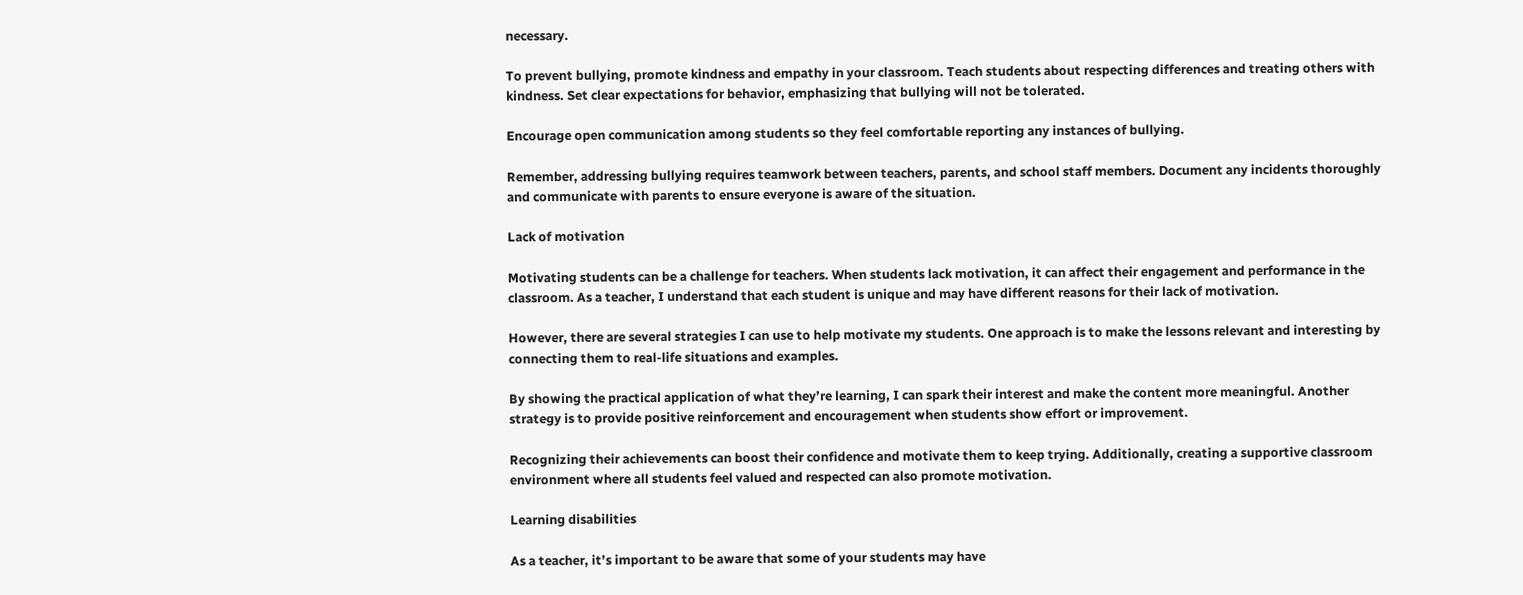necessary.

To prevent bullying, promote kindness and empathy in your classroom. Teach students about respecting differences and treating others with kindness. Set clear expectations for behavior, emphasizing that bullying will not be tolerated.

Encourage open communication among students so they feel comfortable reporting any instances of bullying.

Remember, addressing bullying requires teamwork between teachers, parents, and school staff members. Document any incidents thoroughly and communicate with parents to ensure everyone is aware of the situation.

Lack of motivation

Motivating students can be a challenge for teachers. When students lack motivation, it can affect their engagement and performance in the classroom. As a teacher, I understand that each student is unique and may have different reasons for their lack of motivation.

However, there are several strategies I can use to help motivate my students. One approach is to make the lessons relevant and interesting by connecting them to real-life situations and examples.

By showing the practical application of what they’re learning, I can spark their interest and make the content more meaningful. Another strategy is to provide positive reinforcement and encouragement when students show effort or improvement.

Recognizing their achievements can boost their confidence and motivate them to keep trying. Additionally, creating a supportive classroom environment where all students feel valued and respected can also promote motivation.

Learning disabilities

As a teacher, it’s important to be aware that some of your students may have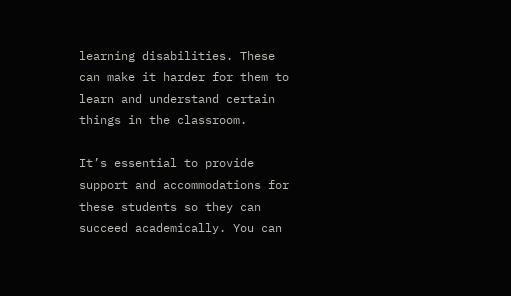learning disabilities. These can make it harder for them to learn and understand certain things in the classroom.

It’s essential to provide support and accommodations for these students so they can succeed academically. You can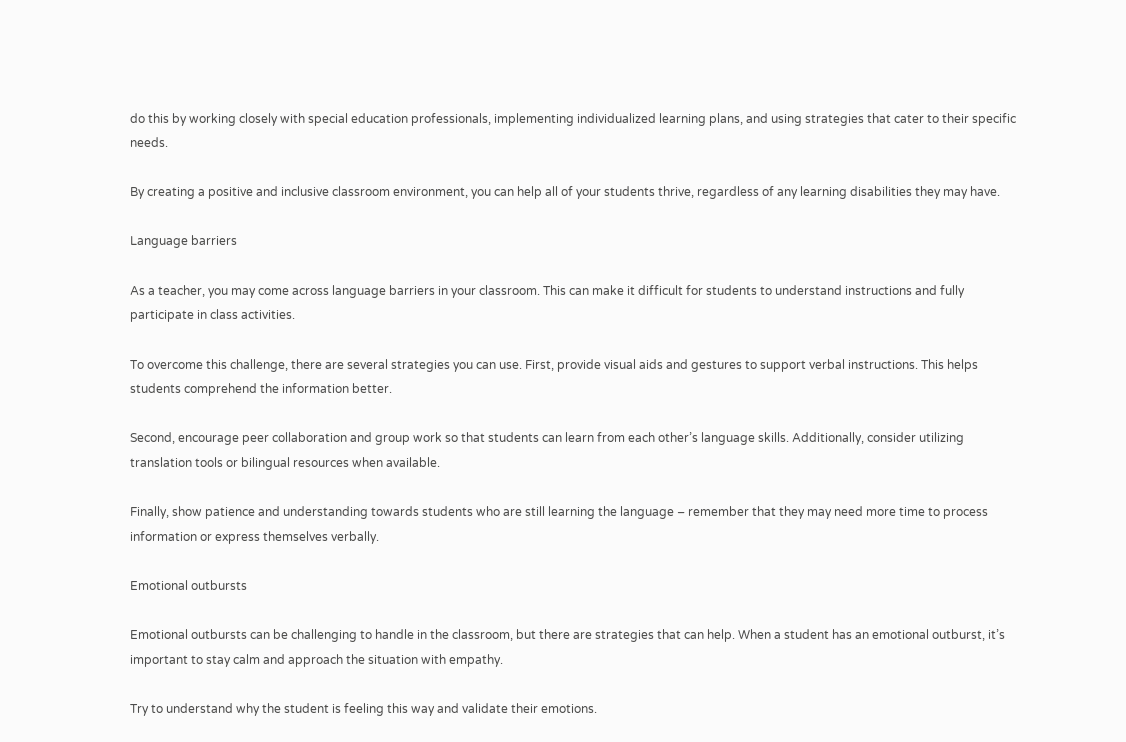do this by working closely with special education professionals, implementing individualized learning plans, and using strategies that cater to their specific needs.

By creating a positive and inclusive classroom environment, you can help all of your students thrive, regardless of any learning disabilities they may have.

Language barriers

As a teacher, you may come across language barriers in your classroom. This can make it difficult for students to understand instructions and fully participate in class activities.

To overcome this challenge, there are several strategies you can use. First, provide visual aids and gestures to support verbal instructions. This helps students comprehend the information better.

Second, encourage peer collaboration and group work so that students can learn from each other’s language skills. Additionally, consider utilizing translation tools or bilingual resources when available.

Finally, show patience and understanding towards students who are still learning the language – remember that they may need more time to process information or express themselves verbally.

Emotional outbursts

Emotional outbursts can be challenging to handle in the classroom, but there are strategies that can help. When a student has an emotional outburst, it’s important to stay calm and approach the situation with empathy.

Try to understand why the student is feeling this way and validate their emotions.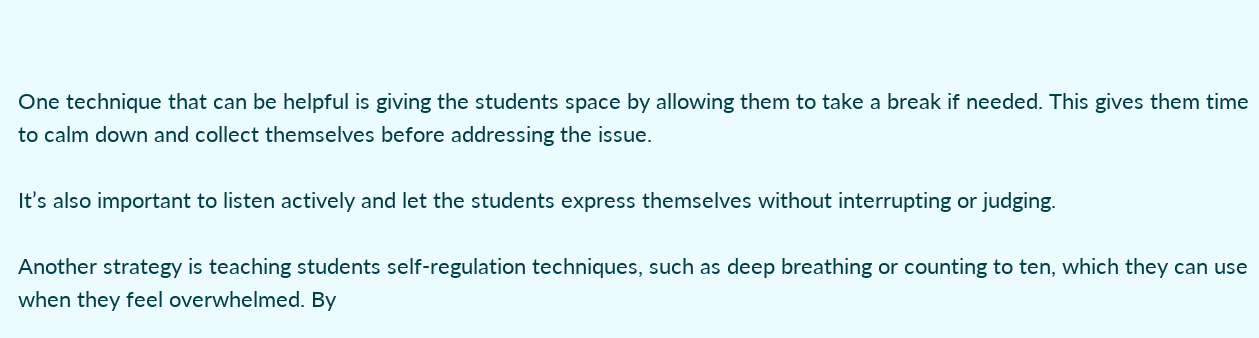One technique that can be helpful is giving the students space by allowing them to take a break if needed. This gives them time to calm down and collect themselves before addressing the issue.

It’s also important to listen actively and let the students express themselves without interrupting or judging.

Another strategy is teaching students self-regulation techniques, such as deep breathing or counting to ten, which they can use when they feel overwhelmed. By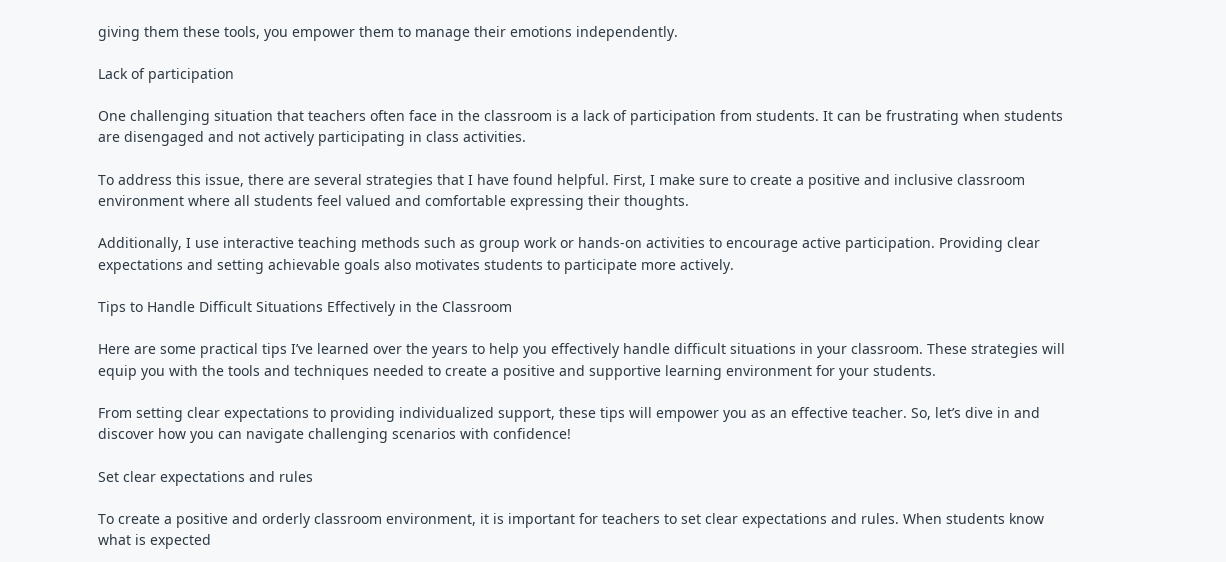giving them these tools, you empower them to manage their emotions independently.

Lack of participation

One challenging situation that teachers often face in the classroom is a lack of participation from students. It can be frustrating when students are disengaged and not actively participating in class activities.

To address this issue, there are several strategies that I have found helpful. First, I make sure to create a positive and inclusive classroom environment where all students feel valued and comfortable expressing their thoughts.

Additionally, I use interactive teaching methods such as group work or hands-on activities to encourage active participation. Providing clear expectations and setting achievable goals also motivates students to participate more actively.

Tips to Handle Difficult Situations Effectively in the Classroom

Here are some practical tips I’ve learned over the years to help you effectively handle difficult situations in your classroom. These strategies will equip you with the tools and techniques needed to create a positive and supportive learning environment for your students.

From setting clear expectations to providing individualized support, these tips will empower you as an effective teacher. So, let’s dive in and discover how you can navigate challenging scenarios with confidence!

Set clear expectations and rules

To create a positive and orderly classroom environment, it is important for teachers to set clear expectations and rules. When students know what is expected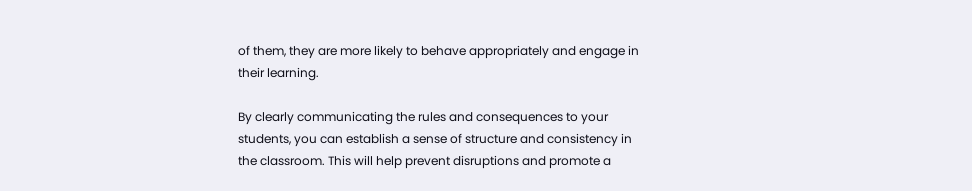of them, they are more likely to behave appropriately and engage in their learning.

By clearly communicating the rules and consequences to your students, you can establish a sense of structure and consistency in the classroom. This will help prevent disruptions and promote a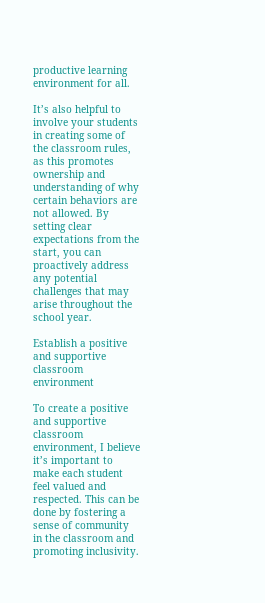productive learning environment for all.

It’s also helpful to involve your students in creating some of the classroom rules, as this promotes ownership and understanding of why certain behaviors are not allowed. By setting clear expectations from the start, you can proactively address any potential challenges that may arise throughout the school year.

Establish a positive and supportive classroom environment

To create a positive and supportive classroom environment, I believe it’s important to make each student feel valued and respected. This can be done by fostering a sense of community in the classroom and promoting inclusivity.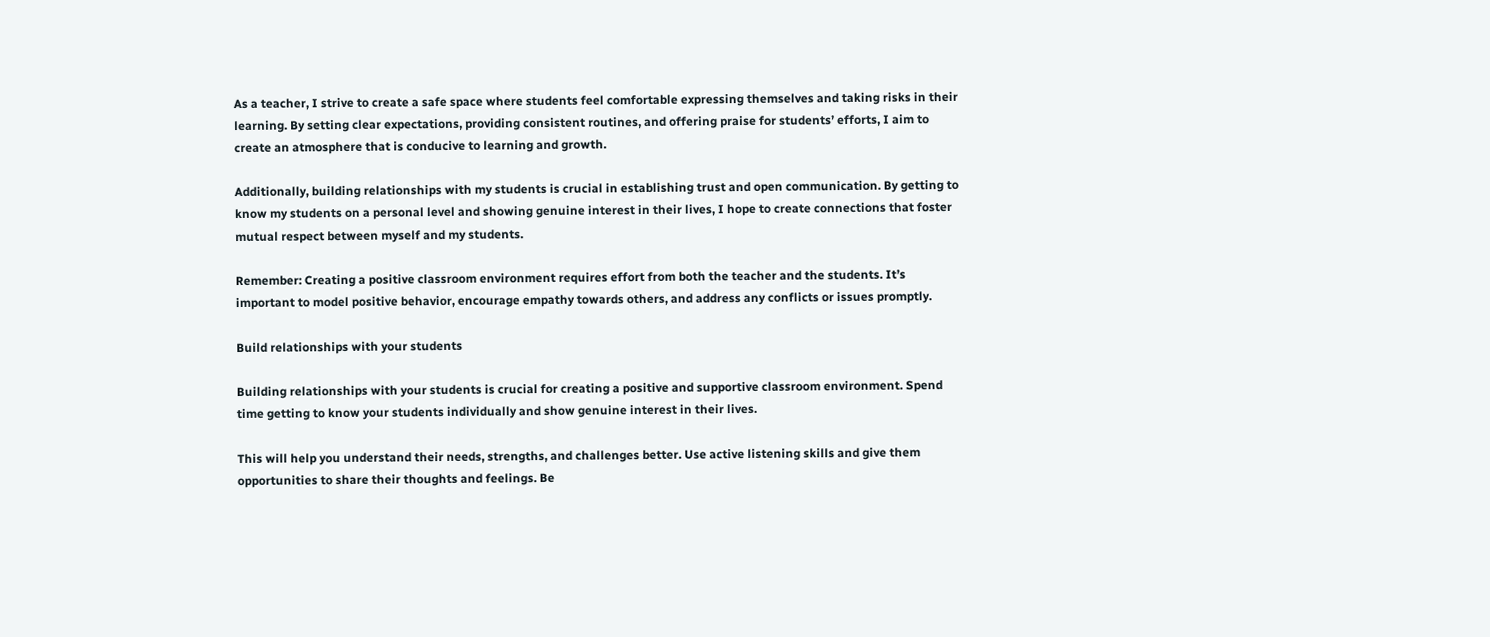As a teacher, I strive to create a safe space where students feel comfortable expressing themselves and taking risks in their learning. By setting clear expectations, providing consistent routines, and offering praise for students’ efforts, I aim to create an atmosphere that is conducive to learning and growth.

Additionally, building relationships with my students is crucial in establishing trust and open communication. By getting to know my students on a personal level and showing genuine interest in their lives, I hope to create connections that foster mutual respect between myself and my students.

Remember: Creating a positive classroom environment requires effort from both the teacher and the students. It’s important to model positive behavior, encourage empathy towards others, and address any conflicts or issues promptly.

Build relationships with your students

Building relationships with your students is crucial for creating a positive and supportive classroom environment. Spend time getting to know your students individually and show genuine interest in their lives.

This will help you understand their needs, strengths, and challenges better. Use active listening skills and give them opportunities to share their thoughts and feelings. Be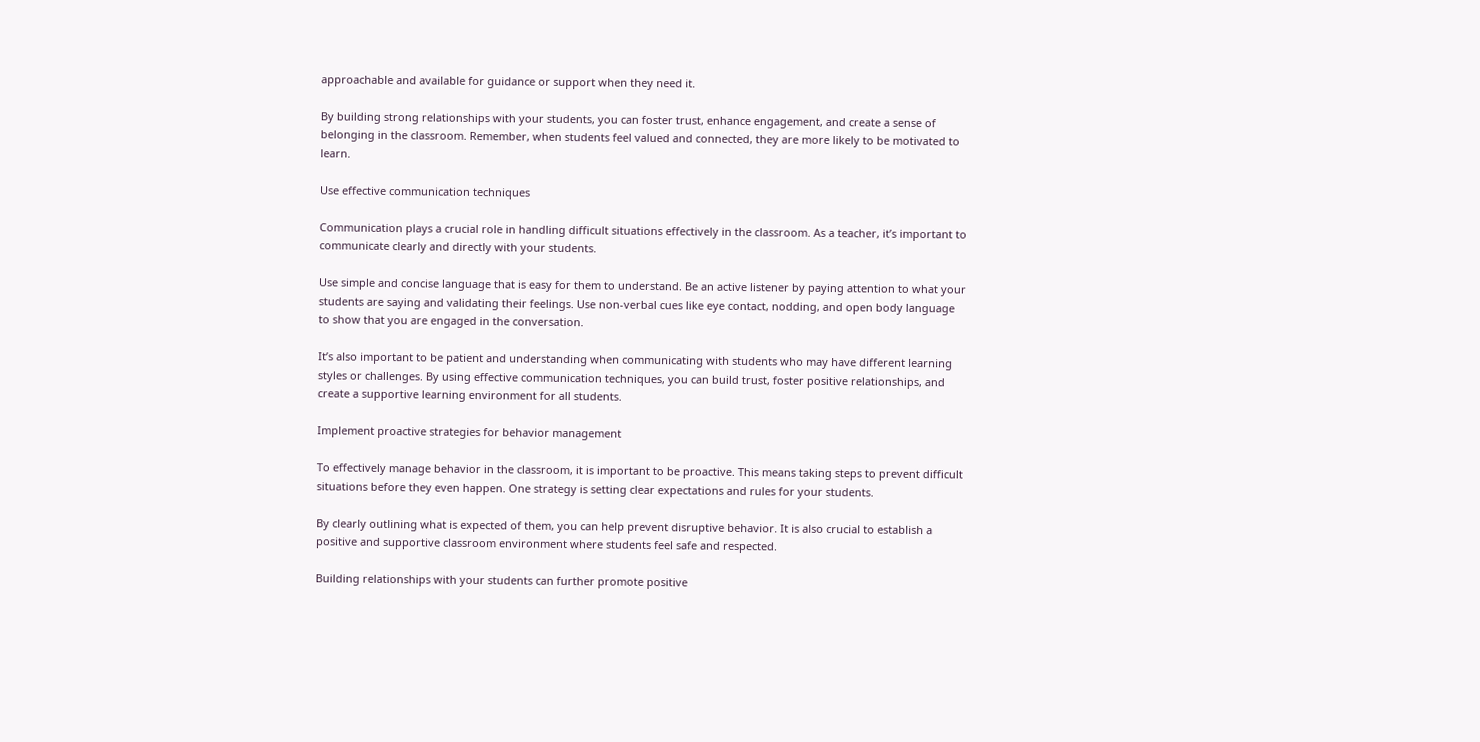approachable and available for guidance or support when they need it.

By building strong relationships with your students, you can foster trust, enhance engagement, and create a sense of belonging in the classroom. Remember, when students feel valued and connected, they are more likely to be motivated to learn.

Use effective communication techniques

Communication plays a crucial role in handling difficult situations effectively in the classroom. As a teacher, it’s important to communicate clearly and directly with your students.

Use simple and concise language that is easy for them to understand. Be an active listener by paying attention to what your students are saying and validating their feelings. Use non-verbal cues like eye contact, nodding, and open body language to show that you are engaged in the conversation.

It’s also important to be patient and understanding when communicating with students who may have different learning styles or challenges. By using effective communication techniques, you can build trust, foster positive relationships, and create a supportive learning environment for all students.

Implement proactive strategies for behavior management

To effectively manage behavior in the classroom, it is important to be proactive. This means taking steps to prevent difficult situations before they even happen. One strategy is setting clear expectations and rules for your students.

By clearly outlining what is expected of them, you can help prevent disruptive behavior. It is also crucial to establish a positive and supportive classroom environment where students feel safe and respected.

Building relationships with your students can further promote positive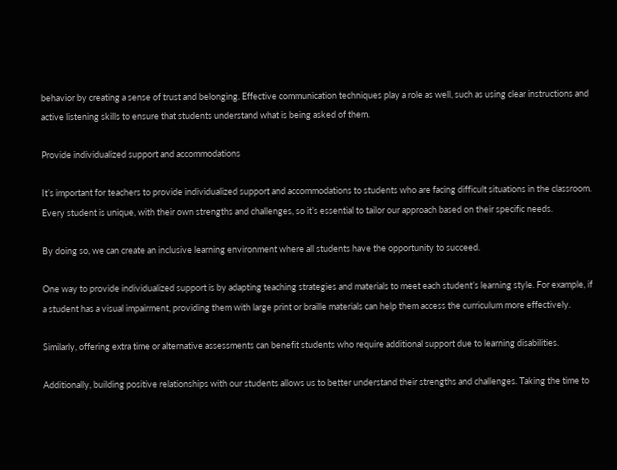behavior by creating a sense of trust and belonging. Effective communication techniques play a role as well, such as using clear instructions and active listening skills to ensure that students understand what is being asked of them.

Provide individualized support and accommodations

It’s important for teachers to provide individualized support and accommodations to students who are facing difficult situations in the classroom. Every student is unique, with their own strengths and challenges, so it’s essential to tailor our approach based on their specific needs.

By doing so, we can create an inclusive learning environment where all students have the opportunity to succeed.

One way to provide individualized support is by adapting teaching strategies and materials to meet each student’s learning style. For example, if a student has a visual impairment, providing them with large print or braille materials can help them access the curriculum more effectively.

Similarly, offering extra time or alternative assessments can benefit students who require additional support due to learning disabilities.

Additionally, building positive relationships with our students allows us to better understand their strengths and challenges. Taking the time to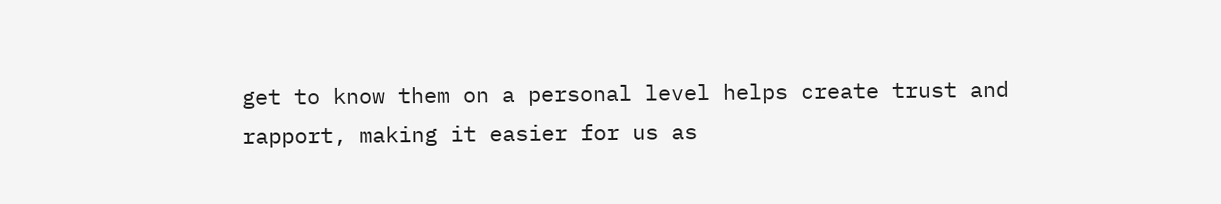get to know them on a personal level helps create trust and rapport, making it easier for us as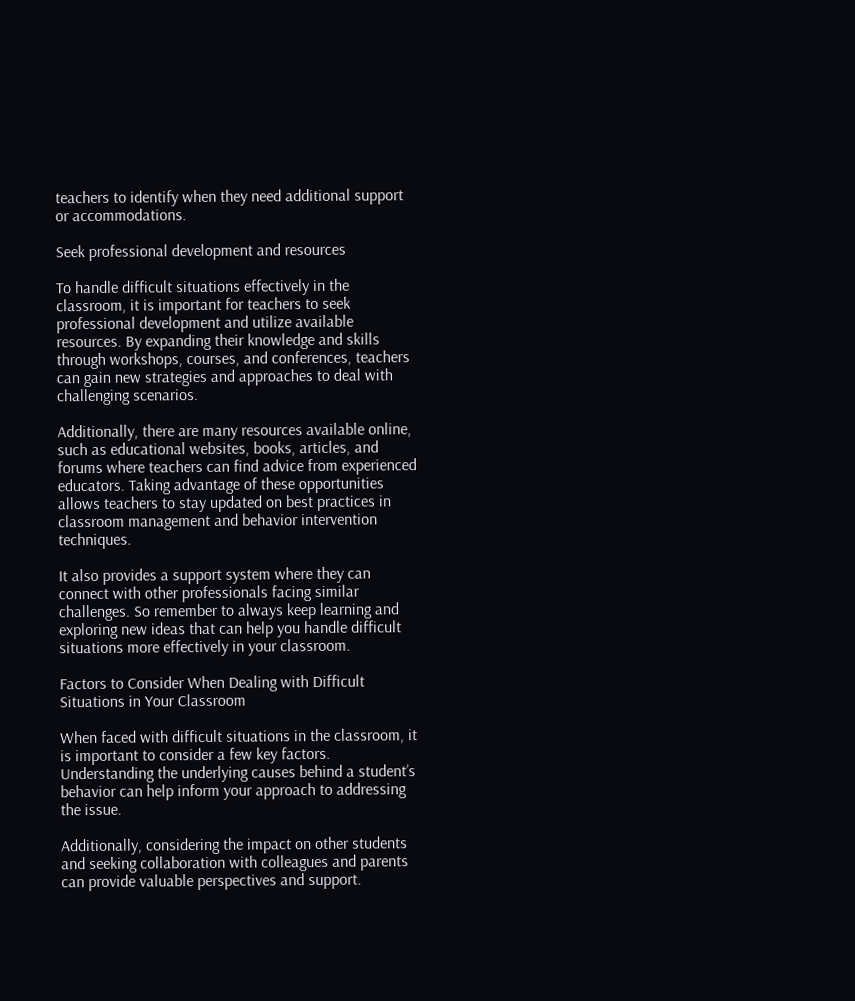teachers to identify when they need additional support or accommodations.

Seek professional development and resources

To handle difficult situations effectively in the classroom, it is important for teachers to seek professional development and utilize available resources. By expanding their knowledge and skills through workshops, courses, and conferences, teachers can gain new strategies and approaches to deal with challenging scenarios.

Additionally, there are many resources available online, such as educational websites, books, articles, and forums where teachers can find advice from experienced educators. Taking advantage of these opportunities allows teachers to stay updated on best practices in classroom management and behavior intervention techniques.

It also provides a support system where they can connect with other professionals facing similar challenges. So remember to always keep learning and exploring new ideas that can help you handle difficult situations more effectively in your classroom.

Factors to Consider When Dealing with Difficult Situations in Your Classroom

When faced with difficult situations in the classroom, it is important to consider a few key factors. Understanding the underlying causes behind a student’s behavior can help inform your approach to addressing the issue.

Additionally, considering the impact on other students and seeking collaboration with colleagues and parents can provide valuable perspectives and support.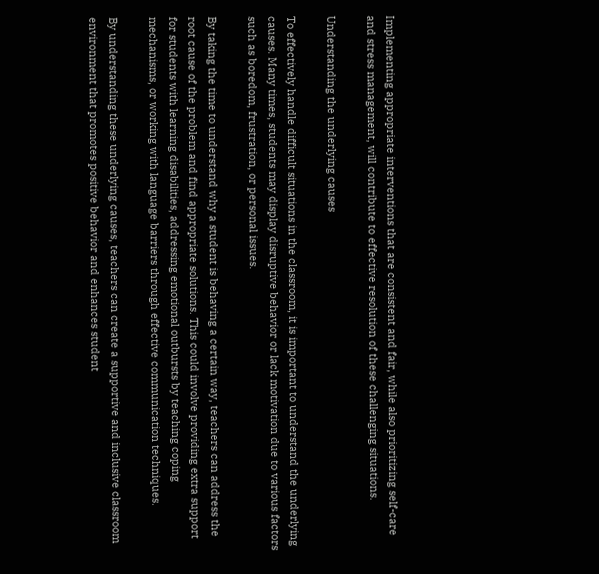Implementing appropriate interventions that are consistent and fair, while also prioritizing self-care and stress management, will contribute to effective resolution of these challenging situations.

Understanding the underlying causes

To effectively handle difficult situations in the classroom, it is important to understand the underlying causes. Many times, students may display disruptive behavior or lack motivation due to various factors such as boredom, frustration, or personal issues.

By taking the time to understand why a student is behaving a certain way, teachers can address the root cause of the problem and find appropriate solutions. This could involve providing extra support for students with learning disabilities, addressing emotional outbursts by teaching coping mechanisms, or working with language barriers through effective communication techniques.

By understanding these underlying causes, teachers can create a supportive and inclusive classroom environment that promotes positive behavior and enhances student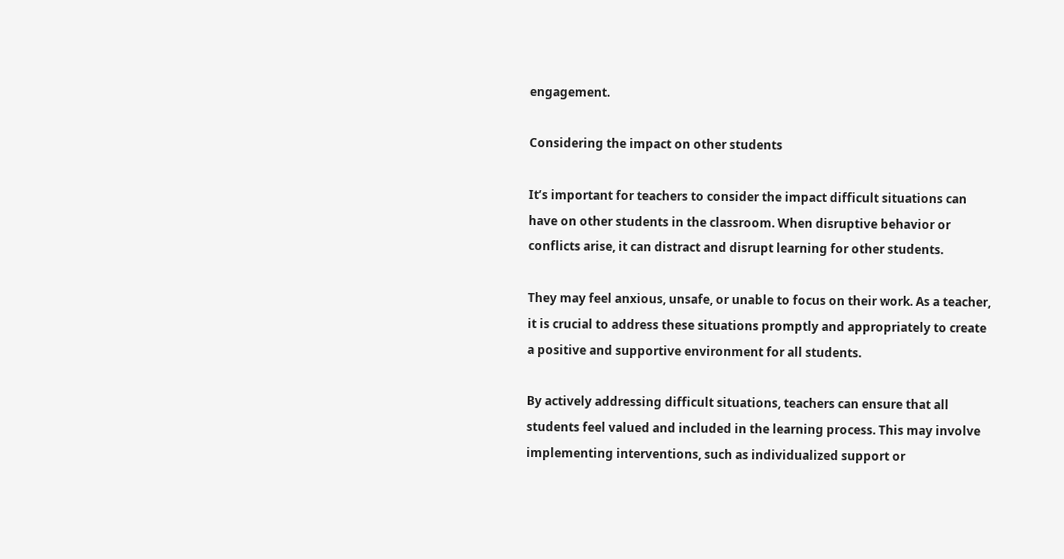engagement.

Considering the impact on other students

It’s important for teachers to consider the impact difficult situations can have on other students in the classroom. When disruptive behavior or conflicts arise, it can distract and disrupt learning for other students.

They may feel anxious, unsafe, or unable to focus on their work. As a teacher, it is crucial to address these situations promptly and appropriately to create a positive and supportive environment for all students.

By actively addressing difficult situations, teachers can ensure that all students feel valued and included in the learning process. This may involve implementing interventions, such as individualized support or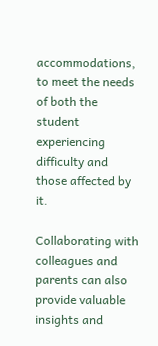accommodations, to meet the needs of both the student experiencing difficulty and those affected by it.

Collaborating with colleagues and parents can also provide valuable insights and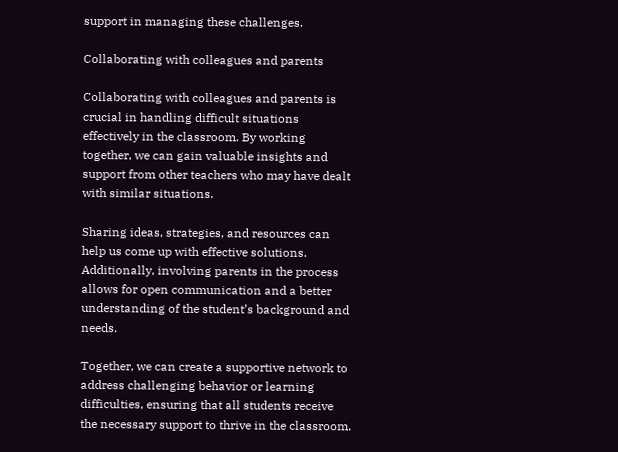support in managing these challenges.

Collaborating with colleagues and parents

Collaborating with colleagues and parents is crucial in handling difficult situations effectively in the classroom. By working together, we can gain valuable insights and support from other teachers who may have dealt with similar situations.

Sharing ideas, strategies, and resources can help us come up with effective solutions. Additionally, involving parents in the process allows for open communication and a better understanding of the student’s background and needs.

Together, we can create a supportive network to address challenging behavior or learning difficulties, ensuring that all students receive the necessary support to thrive in the classroom.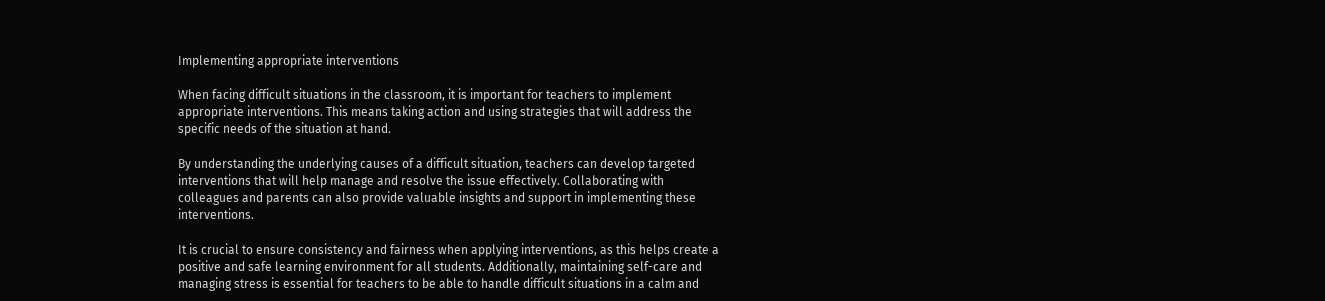Implementing appropriate interventions

When facing difficult situations in the classroom, it is important for teachers to implement appropriate interventions. This means taking action and using strategies that will address the specific needs of the situation at hand.

By understanding the underlying causes of a difficult situation, teachers can develop targeted interventions that will help manage and resolve the issue effectively. Collaborating with colleagues and parents can also provide valuable insights and support in implementing these interventions.

It is crucial to ensure consistency and fairness when applying interventions, as this helps create a positive and safe learning environment for all students. Additionally, maintaining self-care and managing stress is essential for teachers to be able to handle difficult situations in a calm and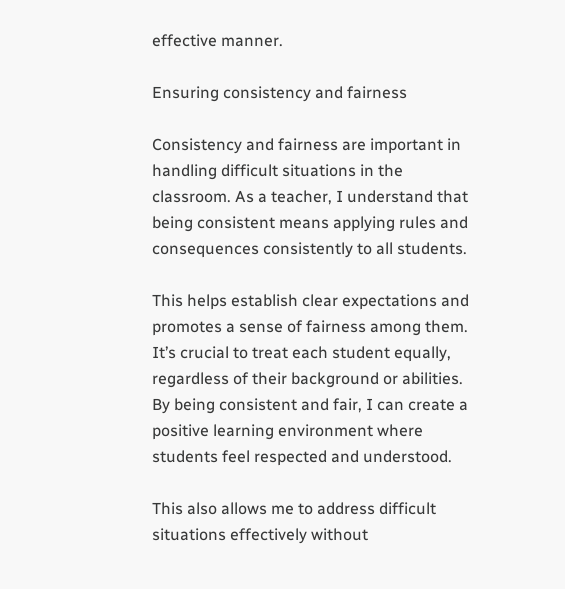effective manner.

Ensuring consistency and fairness

Consistency and fairness are important in handling difficult situations in the classroom. As a teacher, I understand that being consistent means applying rules and consequences consistently to all students.

This helps establish clear expectations and promotes a sense of fairness among them. It’s crucial to treat each student equally, regardless of their background or abilities. By being consistent and fair, I can create a positive learning environment where students feel respected and understood.

This also allows me to address difficult situations effectively without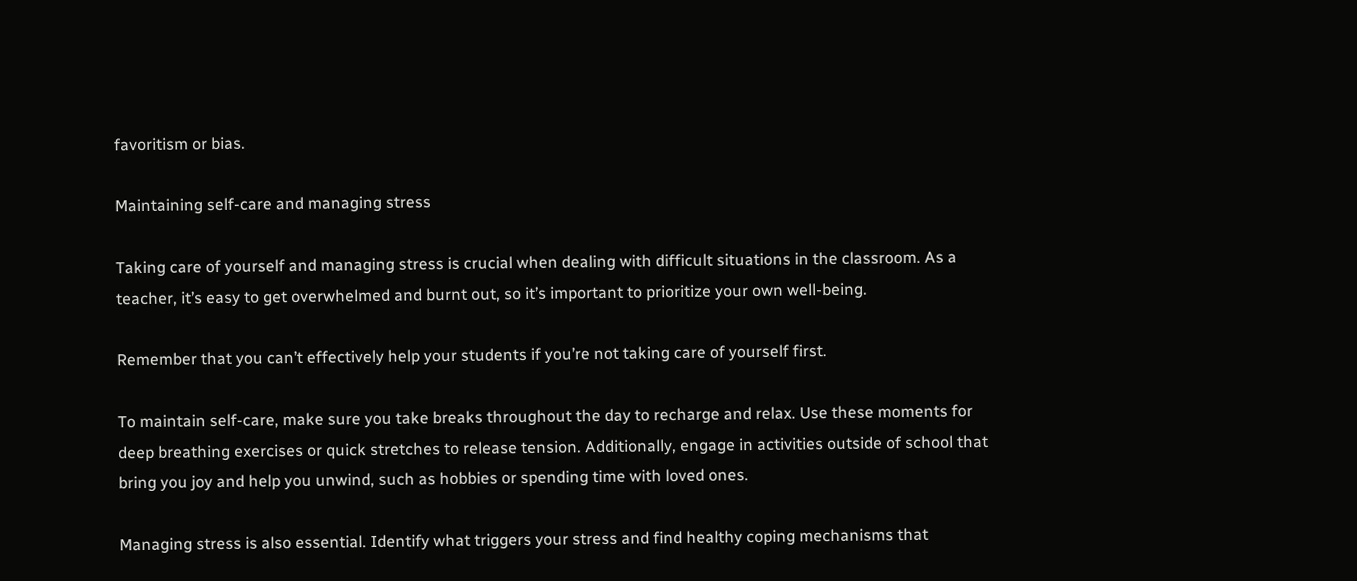favoritism or bias.

Maintaining self-care and managing stress

Taking care of yourself and managing stress is crucial when dealing with difficult situations in the classroom. As a teacher, it’s easy to get overwhelmed and burnt out, so it’s important to prioritize your own well-being.

Remember that you can’t effectively help your students if you’re not taking care of yourself first.

To maintain self-care, make sure you take breaks throughout the day to recharge and relax. Use these moments for deep breathing exercises or quick stretches to release tension. Additionally, engage in activities outside of school that bring you joy and help you unwind, such as hobbies or spending time with loved ones.

Managing stress is also essential. Identify what triggers your stress and find healthy coping mechanisms that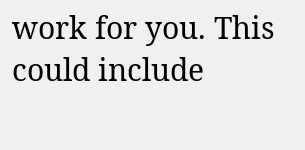work for you. This could include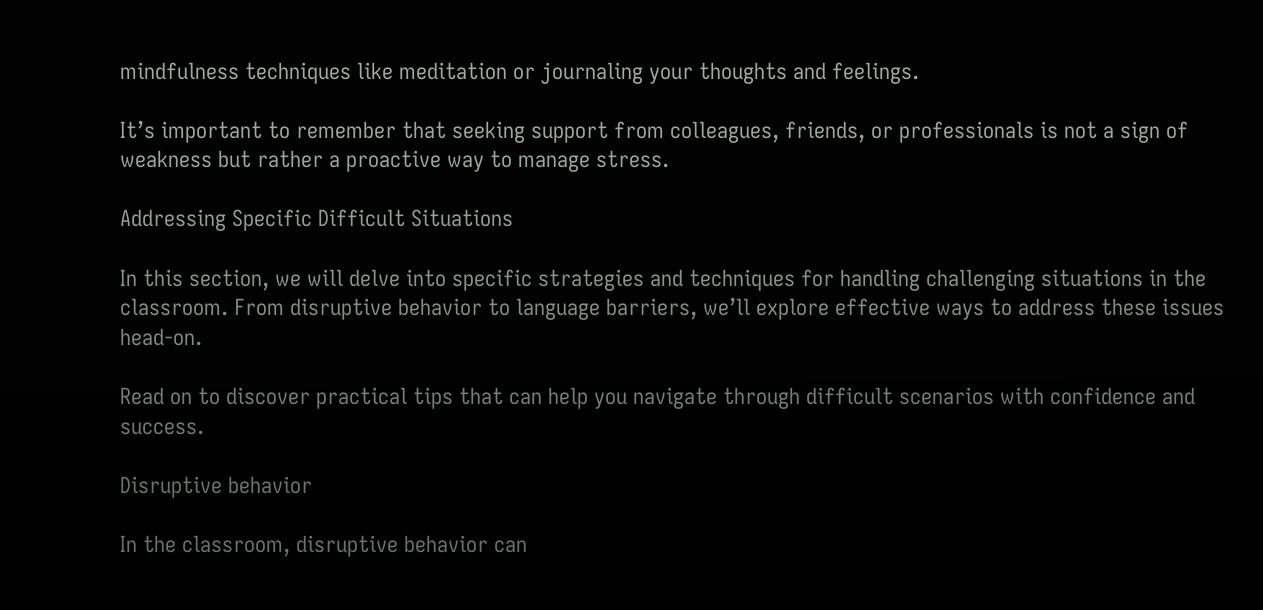mindfulness techniques like meditation or journaling your thoughts and feelings.

It’s important to remember that seeking support from colleagues, friends, or professionals is not a sign of weakness but rather a proactive way to manage stress.

Addressing Specific Difficult Situations

In this section, we will delve into specific strategies and techniques for handling challenging situations in the classroom. From disruptive behavior to language barriers, we’ll explore effective ways to address these issues head-on.

Read on to discover practical tips that can help you navigate through difficult scenarios with confidence and success.

Disruptive behavior

In the classroom, disruptive behavior can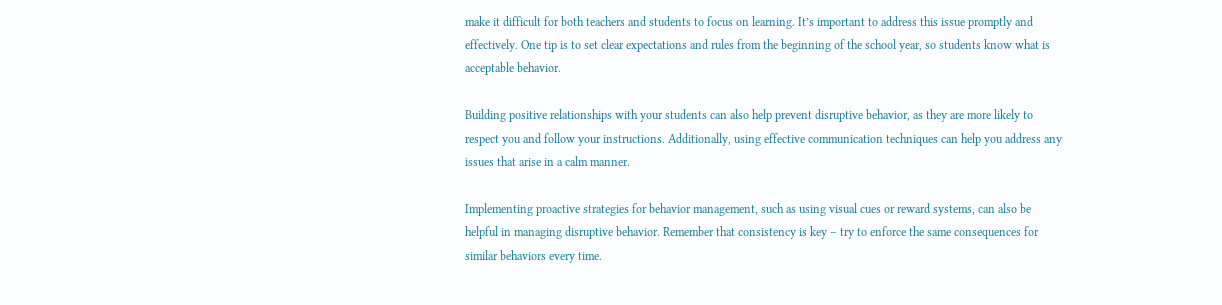make it difficult for both teachers and students to focus on learning. It’s important to address this issue promptly and effectively. One tip is to set clear expectations and rules from the beginning of the school year, so students know what is acceptable behavior.

Building positive relationships with your students can also help prevent disruptive behavior, as they are more likely to respect you and follow your instructions. Additionally, using effective communication techniques can help you address any issues that arise in a calm manner.

Implementing proactive strategies for behavior management, such as using visual cues or reward systems, can also be helpful in managing disruptive behavior. Remember that consistency is key – try to enforce the same consequences for similar behaviors every time.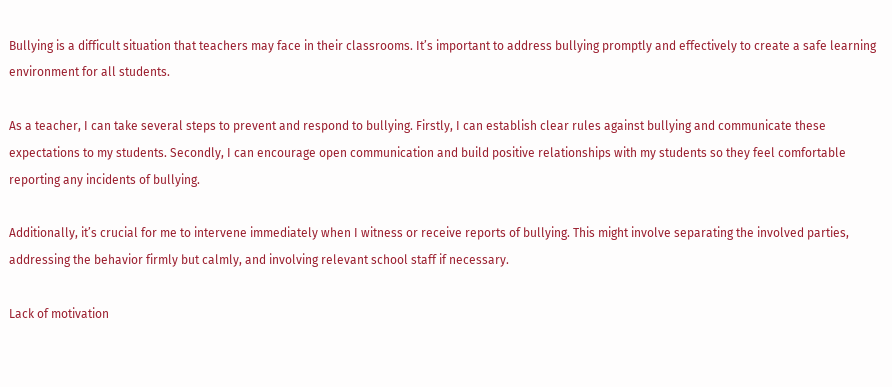Bullying is a difficult situation that teachers may face in their classrooms. It’s important to address bullying promptly and effectively to create a safe learning environment for all students.

As a teacher, I can take several steps to prevent and respond to bullying. Firstly, I can establish clear rules against bullying and communicate these expectations to my students. Secondly, I can encourage open communication and build positive relationships with my students so they feel comfortable reporting any incidents of bullying.

Additionally, it’s crucial for me to intervene immediately when I witness or receive reports of bullying. This might involve separating the involved parties, addressing the behavior firmly but calmly, and involving relevant school staff if necessary.

Lack of motivation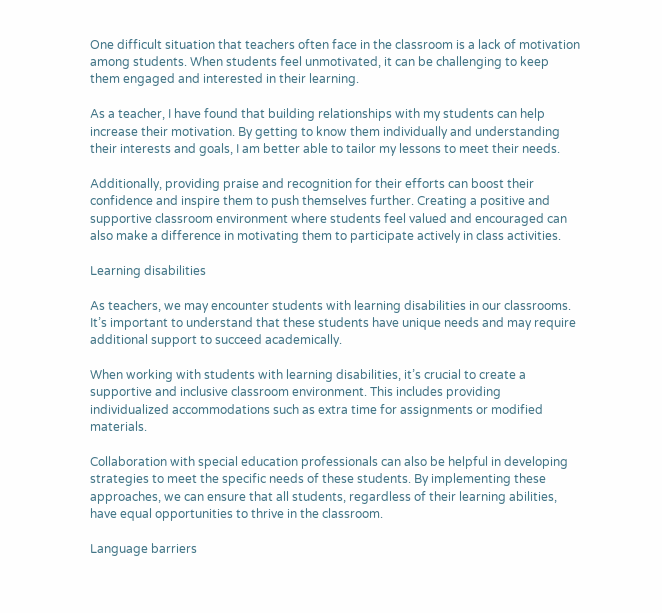One difficult situation that teachers often face in the classroom is a lack of motivation among students. When students feel unmotivated, it can be challenging to keep them engaged and interested in their learning.

As a teacher, I have found that building relationships with my students can help increase their motivation. By getting to know them individually and understanding their interests and goals, I am better able to tailor my lessons to meet their needs.

Additionally, providing praise and recognition for their efforts can boost their confidence and inspire them to push themselves further. Creating a positive and supportive classroom environment where students feel valued and encouraged can also make a difference in motivating them to participate actively in class activities.

Learning disabilities

As teachers, we may encounter students with learning disabilities in our classrooms. It’s important to understand that these students have unique needs and may require additional support to succeed academically.

When working with students with learning disabilities, it’s crucial to create a supportive and inclusive classroom environment. This includes providing individualized accommodations such as extra time for assignments or modified materials.

Collaboration with special education professionals can also be helpful in developing strategies to meet the specific needs of these students. By implementing these approaches, we can ensure that all students, regardless of their learning abilities, have equal opportunities to thrive in the classroom.

Language barriers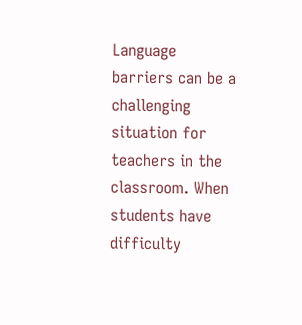Language barriers can be a challenging situation for teachers in the classroom. When students have difficulty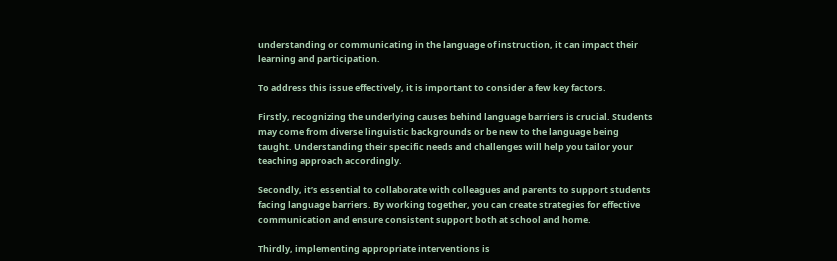understanding or communicating in the language of instruction, it can impact their learning and participation.

To address this issue effectively, it is important to consider a few key factors.

Firstly, recognizing the underlying causes behind language barriers is crucial. Students may come from diverse linguistic backgrounds or be new to the language being taught. Understanding their specific needs and challenges will help you tailor your teaching approach accordingly.

Secondly, it’s essential to collaborate with colleagues and parents to support students facing language barriers. By working together, you can create strategies for effective communication and ensure consistent support both at school and home.

Thirdly, implementing appropriate interventions is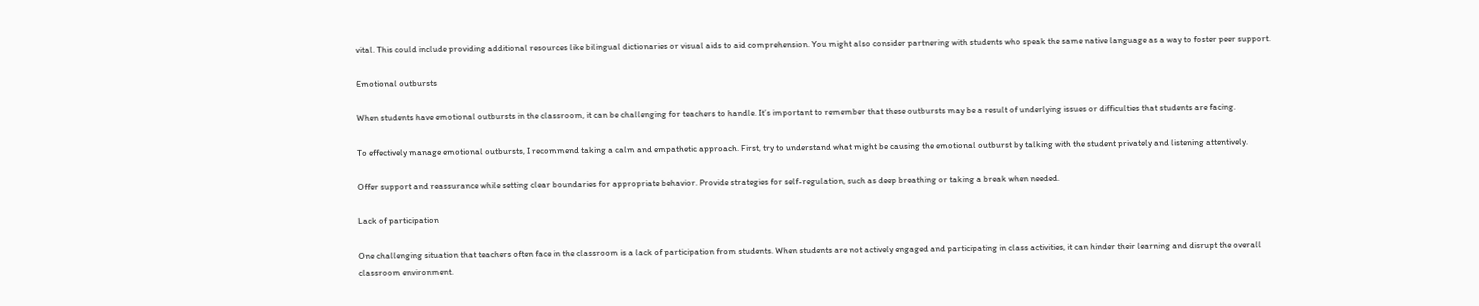vital. This could include providing additional resources like bilingual dictionaries or visual aids to aid comprehension. You might also consider partnering with students who speak the same native language as a way to foster peer support.

Emotional outbursts

When students have emotional outbursts in the classroom, it can be challenging for teachers to handle. It’s important to remember that these outbursts may be a result of underlying issues or difficulties that students are facing.

To effectively manage emotional outbursts, I recommend taking a calm and empathetic approach. First, try to understand what might be causing the emotional outburst by talking with the student privately and listening attentively.

Offer support and reassurance while setting clear boundaries for appropriate behavior. Provide strategies for self-regulation, such as deep breathing or taking a break when needed.

Lack of participation

One challenging situation that teachers often face in the classroom is a lack of participation from students. When students are not actively engaged and participating in class activities, it can hinder their learning and disrupt the overall classroom environment.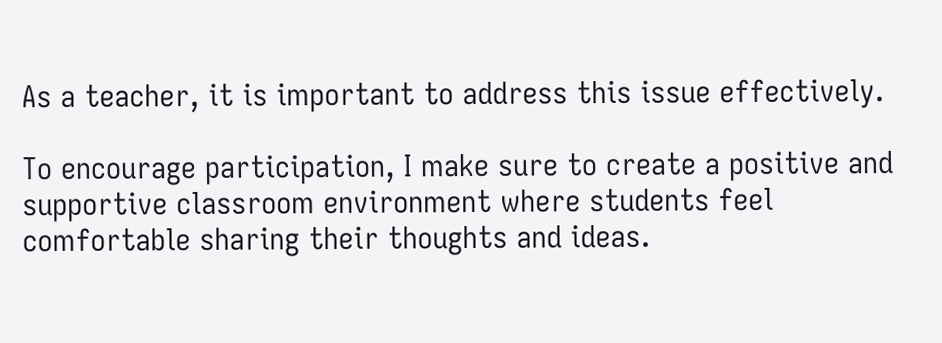As a teacher, it is important to address this issue effectively.

To encourage participation, I make sure to create a positive and supportive classroom environment where students feel comfortable sharing their thoughts and ideas.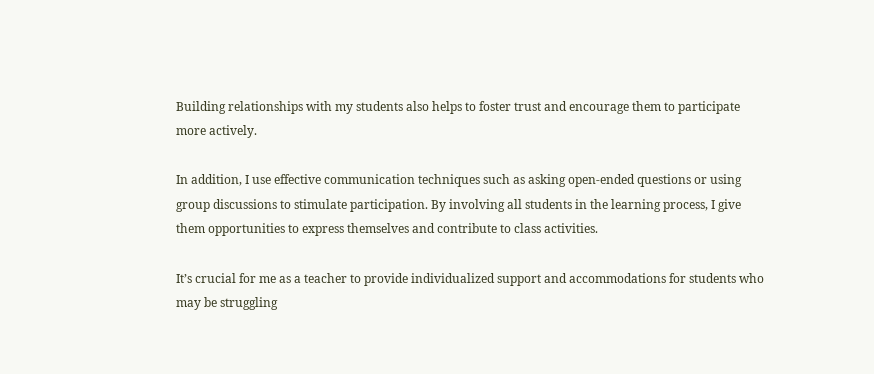Building relationships with my students also helps to foster trust and encourage them to participate more actively.

In addition, I use effective communication techniques such as asking open-ended questions or using group discussions to stimulate participation. By involving all students in the learning process, I give them opportunities to express themselves and contribute to class activities.

It’s crucial for me as a teacher to provide individualized support and accommodations for students who may be struggling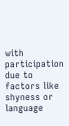with participation due to factors like shyness or language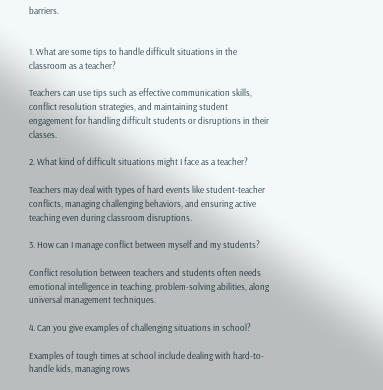barriers.


1. What are some tips to handle difficult situations in the classroom as a teacher?

Teachers can use tips such as effective communication skills, conflict resolution strategies, and maintaining student engagement for handling difficult students or disruptions in their classes.

2. What kind of difficult situations might I face as a teacher?

Teachers may deal with types of hard events like student-teacher conflicts, managing challenging behaviors, and ensuring active teaching even during classroom disruptions.

3. How can I manage conflict between myself and my students?

Conflict resolution between teachers and students often needs emotional intelligence in teaching, problem-solving abilities, along universal management techniques.

4. Can you give examples of challenging situations in school?

Examples of tough times at school include dealing with hard-to-handle kids, managing rows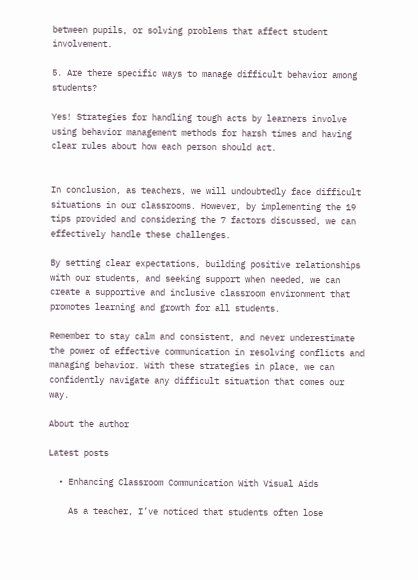between pupils, or solving problems that affect student involvement.

5. Are there specific ways to manage difficult behavior among students?

Yes! Strategies for handling tough acts by learners involve using behavior management methods for harsh times and having clear rules about how each person should act.


In conclusion, as teachers, we will undoubtedly face difficult situations in our classrooms. However, by implementing the 19 tips provided and considering the 7 factors discussed, we can effectively handle these challenges.

By setting clear expectations, building positive relationships with our students, and seeking support when needed, we can create a supportive and inclusive classroom environment that promotes learning and growth for all students.

Remember to stay calm and consistent, and never underestimate the power of effective communication in resolving conflicts and managing behavior. With these strategies in place, we can confidently navigate any difficult situation that comes our way.

About the author

Latest posts

  • Enhancing Classroom Communication With Visual Aids

    As a teacher, I’ve noticed that students often lose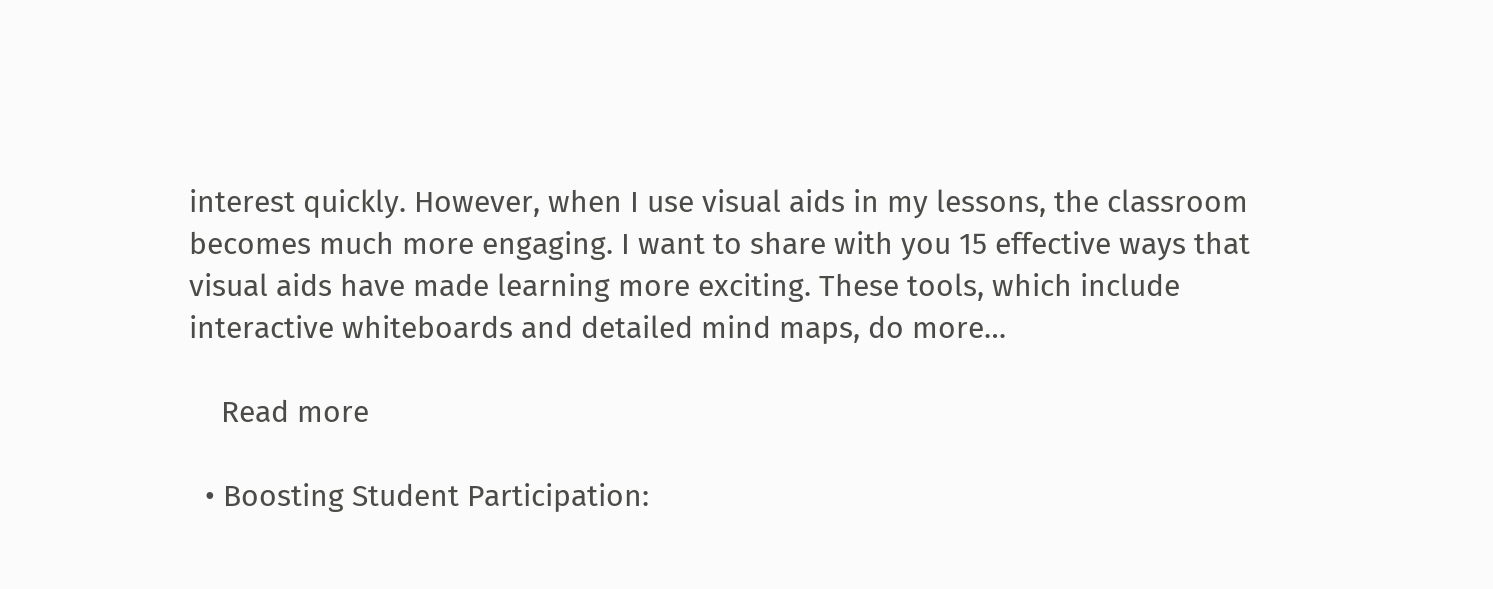interest quickly. However, when I use visual aids in my lessons, the classroom becomes much more engaging. I want to share with you 15 effective ways that visual aids have made learning more exciting. These tools, which include interactive whiteboards and detailed mind maps, do more…

    Read more

  • Boosting Student Participation: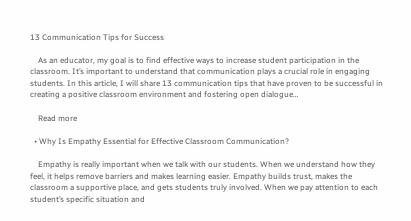13 Communication Tips for Success

    As an educator, my goal is to find effective ways to increase student participation in the classroom. It’s important to understand that communication plays a crucial role in engaging students. In this article, I will share 13 communication tips that have proven to be successful in creating a positive classroom environment and fostering open dialogue…

    Read more

  • Why Is Empathy Essential for Effective Classroom Communication?

    Empathy is really important when we talk with our students. When we understand how they feel, it helps remove barriers and makes learning easier. Empathy builds trust, makes the classroom a supportive place, and gets students truly involved. When we pay attention to each student’s specific situation and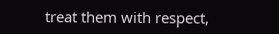treat them with respect,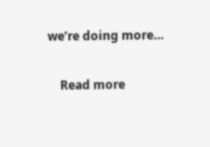we’re doing more…

    Read more